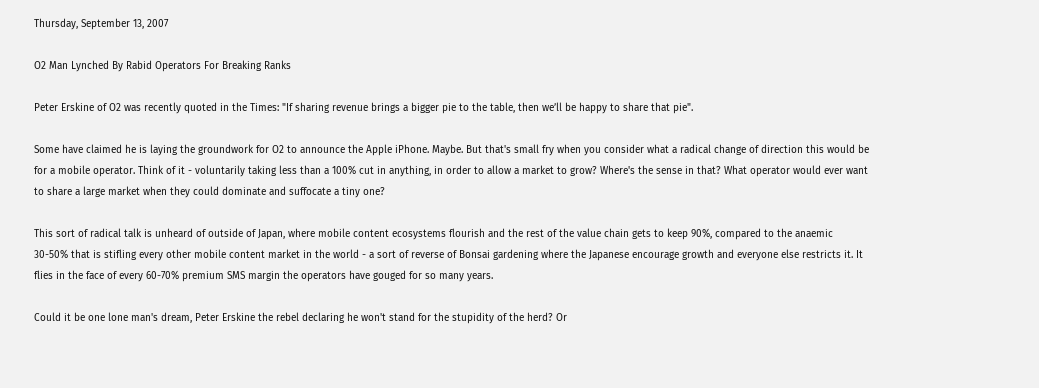Thursday, September 13, 2007

O2 Man Lynched By Rabid Operators For Breaking Ranks

Peter Erskine of O2 was recently quoted in the Times: "If sharing revenue brings a bigger pie to the table, then we’ll be happy to share that pie".

Some have claimed he is laying the groundwork for O2 to announce the Apple iPhone. Maybe. But that's small fry when you consider what a radical change of direction this would be for a mobile operator. Think of it - voluntarily taking less than a 100% cut in anything, in order to allow a market to grow? Where's the sense in that? What operator would ever want to share a large market when they could dominate and suffocate a tiny one?

This sort of radical talk is unheard of outside of Japan, where mobile content ecosystems flourish and the rest of the value chain gets to keep 90%, compared to the anaemic 30-50% that is stifling every other mobile content market in the world - a sort of reverse of Bonsai gardening where the Japanese encourage growth and everyone else restricts it. It flies in the face of every 60-70% premium SMS margin the operators have gouged for so many years.

Could it be one lone man's dream, Peter Erskine the rebel declaring he won't stand for the stupidity of the herd? Or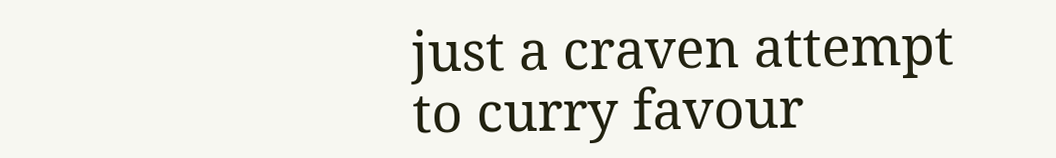just a craven attempt to curry favour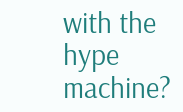with the hype machine?